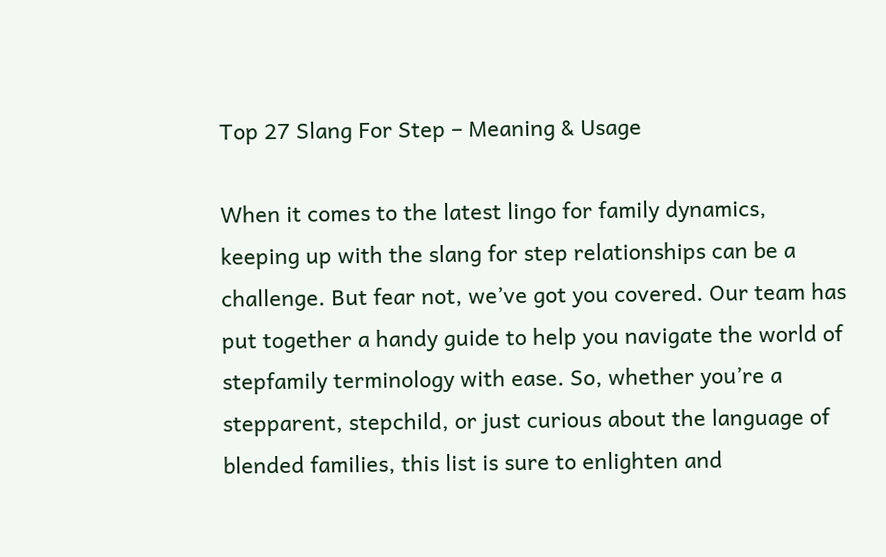Top 27 Slang For Step – Meaning & Usage

When it comes to the latest lingo for family dynamics, keeping up with the slang for step relationships can be a challenge. But fear not, we’ve got you covered. Our team has put together a handy guide to help you navigate the world of stepfamily terminology with ease. So, whether you’re a stepparent, stepchild, or just curious about the language of blended families, this list is sure to enlighten and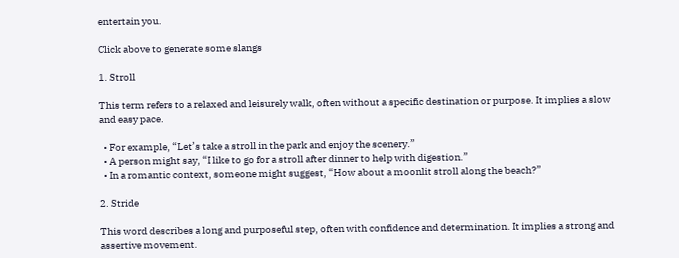entertain you.

Click above to generate some slangs

1. Stroll

This term refers to a relaxed and leisurely walk, often without a specific destination or purpose. It implies a slow and easy pace.

  • For example, “Let’s take a stroll in the park and enjoy the scenery.”
  • A person might say, “I like to go for a stroll after dinner to help with digestion.”
  • In a romantic context, someone might suggest, “How about a moonlit stroll along the beach?”

2. Stride

This word describes a long and purposeful step, often with confidence and determination. It implies a strong and assertive movement.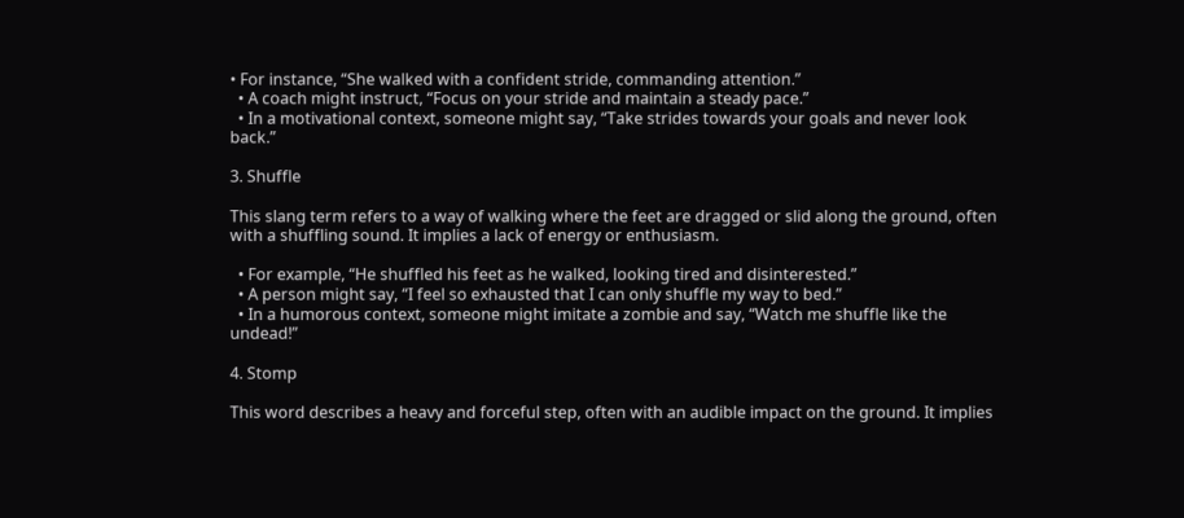• For instance, “She walked with a confident stride, commanding attention.”
  • A coach might instruct, “Focus on your stride and maintain a steady pace.”
  • In a motivational context, someone might say, “Take strides towards your goals and never look back.”

3. Shuffle

This slang term refers to a way of walking where the feet are dragged or slid along the ground, often with a shuffling sound. It implies a lack of energy or enthusiasm.

  • For example, “He shuffled his feet as he walked, looking tired and disinterested.”
  • A person might say, “I feel so exhausted that I can only shuffle my way to bed.”
  • In a humorous context, someone might imitate a zombie and say, “Watch me shuffle like the undead!”

4. Stomp

This word describes a heavy and forceful step, often with an audible impact on the ground. It implies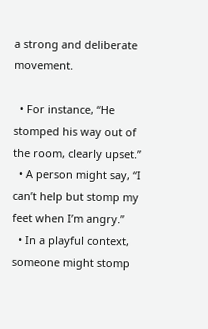a strong and deliberate movement.

  • For instance, “He stomped his way out of the room, clearly upset.”
  • A person might say, “I can’t help but stomp my feet when I’m angry.”
  • In a playful context, someone might stomp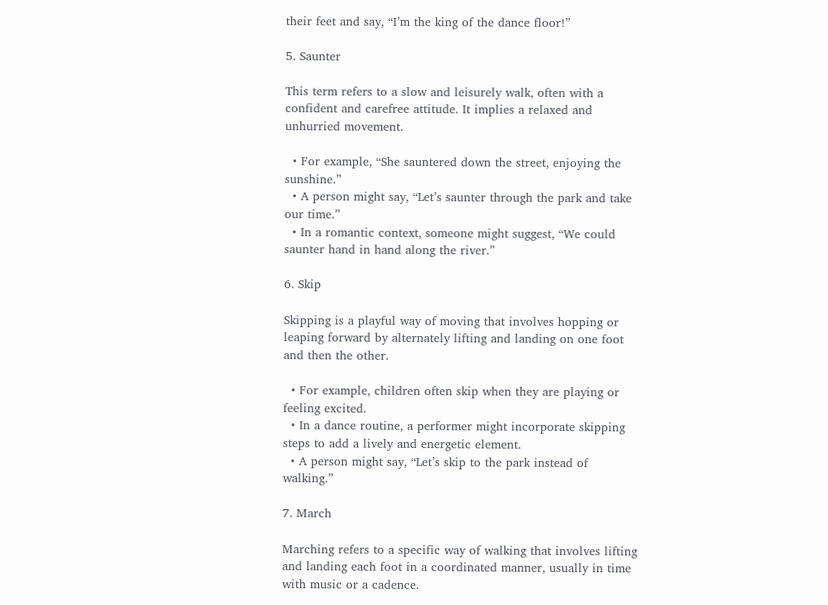their feet and say, “I’m the king of the dance floor!”

5. Saunter

This term refers to a slow and leisurely walk, often with a confident and carefree attitude. It implies a relaxed and unhurried movement.

  • For example, “She sauntered down the street, enjoying the sunshine.”
  • A person might say, “Let’s saunter through the park and take our time.”
  • In a romantic context, someone might suggest, “We could saunter hand in hand along the river.”

6. Skip

Skipping is a playful way of moving that involves hopping or leaping forward by alternately lifting and landing on one foot and then the other.

  • For example, children often skip when they are playing or feeling excited.
  • In a dance routine, a performer might incorporate skipping steps to add a lively and energetic element.
  • A person might say, “Let’s skip to the park instead of walking.”

7. March

Marching refers to a specific way of walking that involves lifting and landing each foot in a coordinated manner, usually in time with music or a cadence.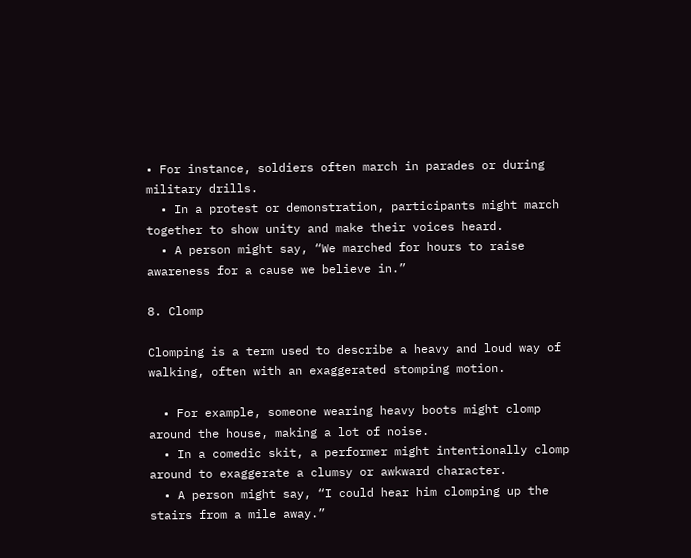• For instance, soldiers often march in parades or during military drills.
  • In a protest or demonstration, participants might march together to show unity and make their voices heard.
  • A person might say, “We marched for hours to raise awareness for a cause we believe in.”

8. Clomp

Clomping is a term used to describe a heavy and loud way of walking, often with an exaggerated stomping motion.

  • For example, someone wearing heavy boots might clomp around the house, making a lot of noise.
  • In a comedic skit, a performer might intentionally clomp around to exaggerate a clumsy or awkward character.
  • A person might say, “I could hear him clomping up the stairs from a mile away.”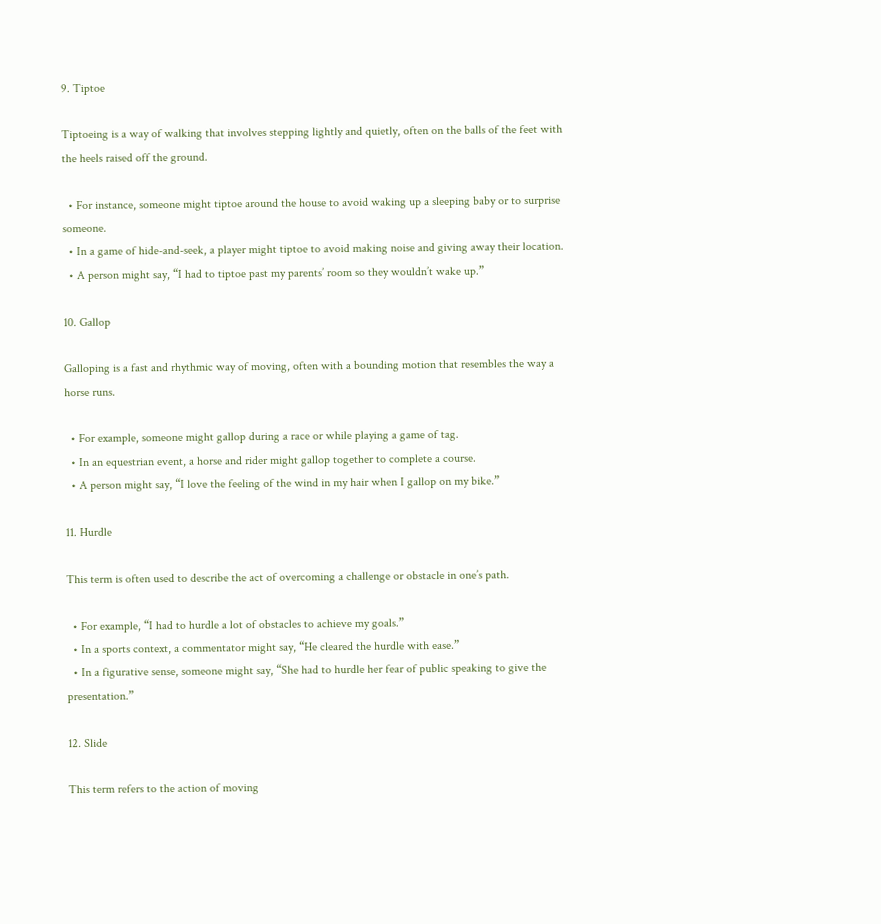9. Tiptoe

Tiptoeing is a way of walking that involves stepping lightly and quietly, often on the balls of the feet with the heels raised off the ground.

  • For instance, someone might tiptoe around the house to avoid waking up a sleeping baby or to surprise someone.
  • In a game of hide-and-seek, a player might tiptoe to avoid making noise and giving away their location.
  • A person might say, “I had to tiptoe past my parents’ room so they wouldn’t wake up.”

10. Gallop

Galloping is a fast and rhythmic way of moving, often with a bounding motion that resembles the way a horse runs.

  • For example, someone might gallop during a race or while playing a game of tag.
  • In an equestrian event, a horse and rider might gallop together to complete a course.
  • A person might say, “I love the feeling of the wind in my hair when I gallop on my bike.”

11. Hurdle

This term is often used to describe the act of overcoming a challenge or obstacle in one’s path.

  • For example, “I had to hurdle a lot of obstacles to achieve my goals.”
  • In a sports context, a commentator might say, “He cleared the hurdle with ease.”
  • In a figurative sense, someone might say, “She had to hurdle her fear of public speaking to give the presentation.”

12. Slide

This term refers to the action of moving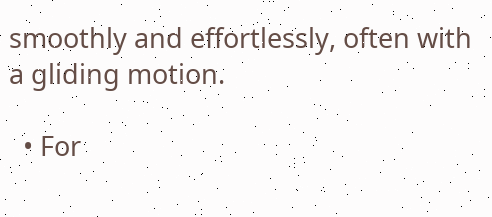smoothly and effortlessly, often with a gliding motion.

  • For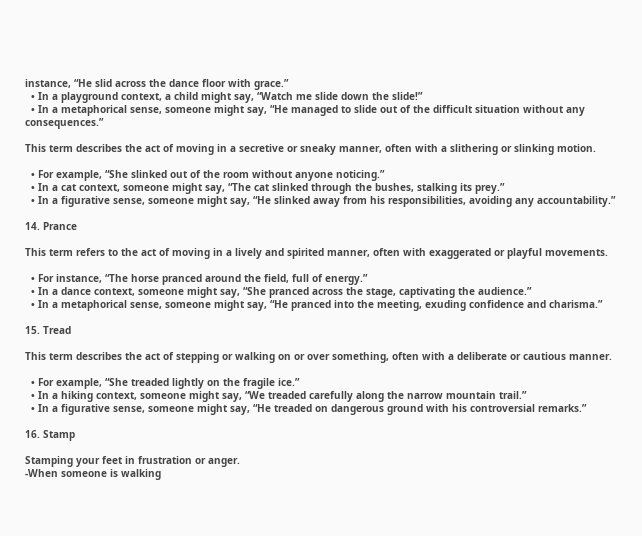instance, “He slid across the dance floor with grace.”
  • In a playground context, a child might say, “Watch me slide down the slide!”
  • In a metaphorical sense, someone might say, “He managed to slide out of the difficult situation without any consequences.”

This term describes the act of moving in a secretive or sneaky manner, often with a slithering or slinking motion.

  • For example, “She slinked out of the room without anyone noticing.”
  • In a cat context, someone might say, “The cat slinked through the bushes, stalking its prey.”
  • In a figurative sense, someone might say, “He slinked away from his responsibilities, avoiding any accountability.”

14. Prance

This term refers to the act of moving in a lively and spirited manner, often with exaggerated or playful movements.

  • For instance, “The horse pranced around the field, full of energy.”
  • In a dance context, someone might say, “She pranced across the stage, captivating the audience.”
  • In a metaphorical sense, someone might say, “He pranced into the meeting, exuding confidence and charisma.”

15. Tread

This term describes the act of stepping or walking on or over something, often with a deliberate or cautious manner.

  • For example, “She treaded lightly on the fragile ice.”
  • In a hiking context, someone might say, “We treaded carefully along the narrow mountain trail.”
  • In a figurative sense, someone might say, “He treaded on dangerous ground with his controversial remarks.”

16. Stamp

Stamping your feet in frustration or anger.
-When someone is walking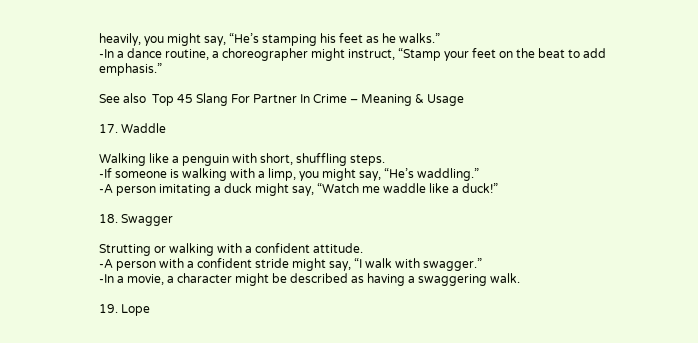heavily, you might say, “He’s stamping his feet as he walks.”
-In a dance routine, a choreographer might instruct, “Stamp your feet on the beat to add emphasis.”

See also  Top 45 Slang For Partner In Crime – Meaning & Usage

17. Waddle

Walking like a penguin with short, shuffling steps.
-If someone is walking with a limp, you might say, “He’s waddling.”
-A person imitating a duck might say, “Watch me waddle like a duck!”

18. Swagger

Strutting or walking with a confident attitude.
-A person with a confident stride might say, “I walk with swagger.”
-In a movie, a character might be described as having a swaggering walk.

19. Lope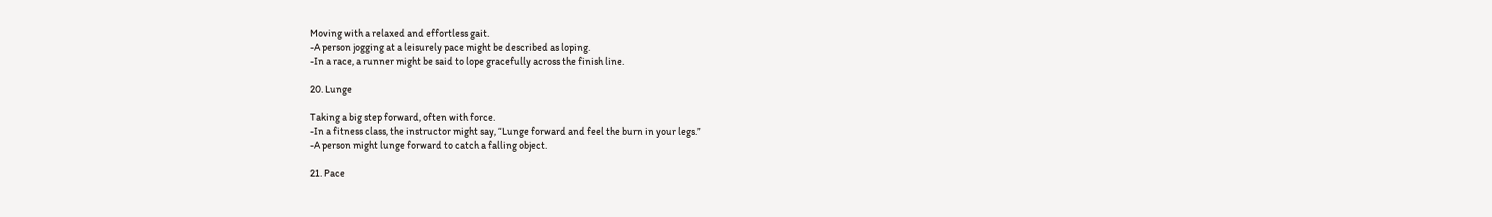Moving with a relaxed and effortless gait.
-A person jogging at a leisurely pace might be described as loping.
-In a race, a runner might be said to lope gracefully across the finish line.

20. Lunge

Taking a big step forward, often with force.
-In a fitness class, the instructor might say, “Lunge forward and feel the burn in your legs.”
-A person might lunge forward to catch a falling object.

21. Pace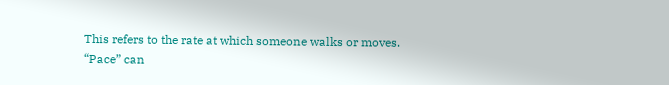This refers to the rate at which someone walks or moves. “Pace” can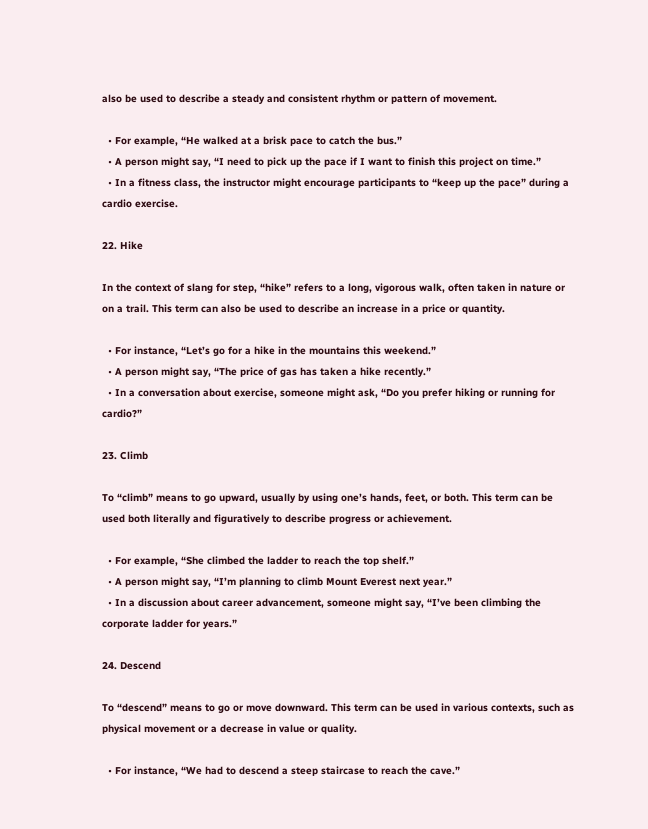also be used to describe a steady and consistent rhythm or pattern of movement.

  • For example, “He walked at a brisk pace to catch the bus.”
  • A person might say, “I need to pick up the pace if I want to finish this project on time.”
  • In a fitness class, the instructor might encourage participants to “keep up the pace” during a cardio exercise.

22. Hike

In the context of slang for step, “hike” refers to a long, vigorous walk, often taken in nature or on a trail. This term can also be used to describe an increase in a price or quantity.

  • For instance, “Let’s go for a hike in the mountains this weekend.”
  • A person might say, “The price of gas has taken a hike recently.”
  • In a conversation about exercise, someone might ask, “Do you prefer hiking or running for cardio?”

23. Climb

To “climb” means to go upward, usually by using one’s hands, feet, or both. This term can be used both literally and figuratively to describe progress or achievement.

  • For example, “She climbed the ladder to reach the top shelf.”
  • A person might say, “I’m planning to climb Mount Everest next year.”
  • In a discussion about career advancement, someone might say, “I’ve been climbing the corporate ladder for years.”

24. Descend

To “descend” means to go or move downward. This term can be used in various contexts, such as physical movement or a decrease in value or quality.

  • For instance, “We had to descend a steep staircase to reach the cave.”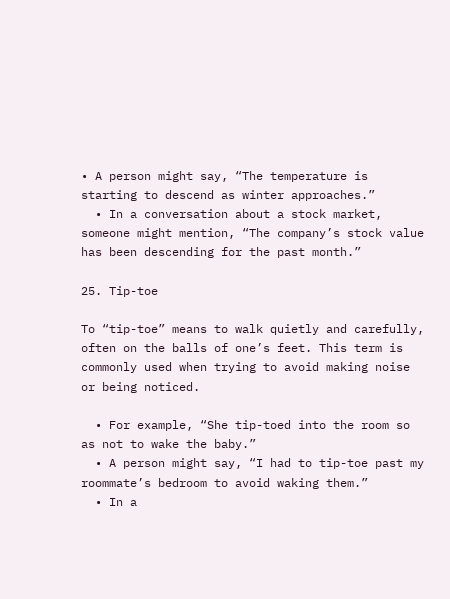• A person might say, “The temperature is starting to descend as winter approaches.”
  • In a conversation about a stock market, someone might mention, “The company’s stock value has been descending for the past month.”

25. Tip-toe

To “tip-toe” means to walk quietly and carefully, often on the balls of one’s feet. This term is commonly used when trying to avoid making noise or being noticed.

  • For example, “She tip-toed into the room so as not to wake the baby.”
  • A person might say, “I had to tip-toe past my roommate’s bedroom to avoid waking them.”
  • In a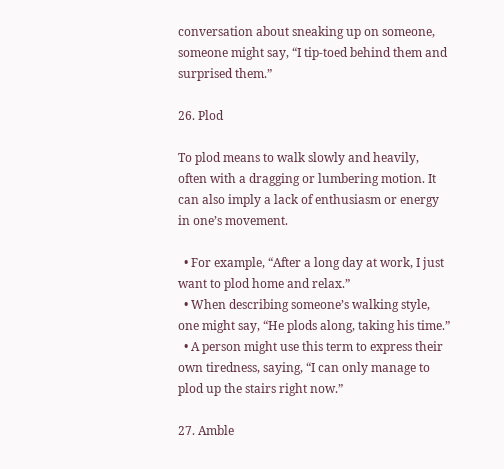conversation about sneaking up on someone, someone might say, “I tip-toed behind them and surprised them.”

26. Plod

To plod means to walk slowly and heavily, often with a dragging or lumbering motion. It can also imply a lack of enthusiasm or energy in one’s movement.

  • For example, “After a long day at work, I just want to plod home and relax.”
  • When describing someone’s walking style, one might say, “He plods along, taking his time.”
  • A person might use this term to express their own tiredness, saying, “I can only manage to plod up the stairs right now.”

27. Amble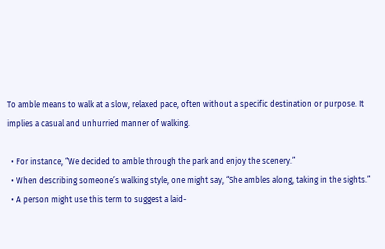To amble means to walk at a slow, relaxed pace, often without a specific destination or purpose. It implies a casual and unhurried manner of walking.

  • For instance, “We decided to amble through the park and enjoy the scenery.”
  • When describing someone’s walking style, one might say, “She ambles along, taking in the sights.”
  • A person might use this term to suggest a laid-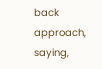back approach, saying,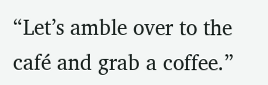“Let’s amble over to the café and grab a coffee.”